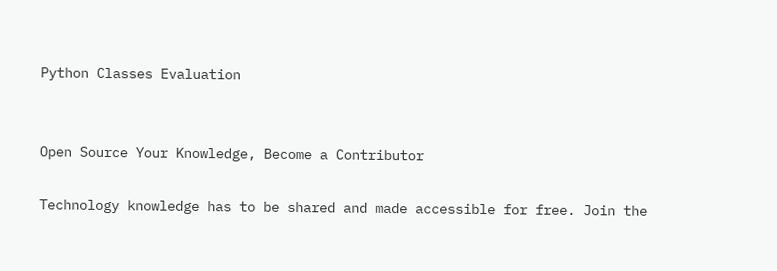Python Classes Evaluation


Open Source Your Knowledge, Become a Contributor

Technology knowledge has to be shared and made accessible for free. Join the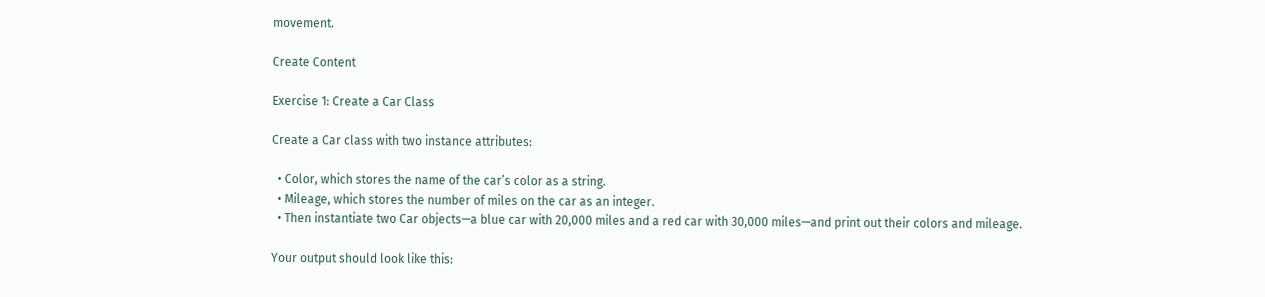movement.

Create Content

Exercise 1: Create a Car Class

Create a Car class with two instance attributes:

  • Color, which stores the name of the car’s color as a string.
  • Mileage, which stores the number of miles on the car as an integer.
  • Then instantiate two Car objects—a blue car with 20,000 miles and a red car with 30,000 miles—and print out their colors and mileage.

Your output should look like this: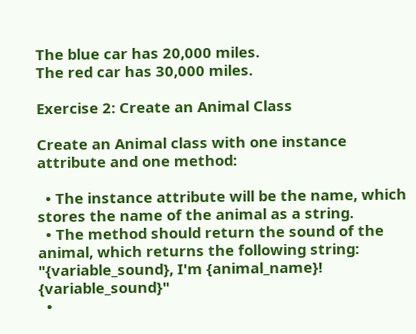The blue car has 20,000 miles.
The red car has 30,000 miles.

Exercise 2: Create an Animal Class

Create an Animal class with one instance attribute and one method:

  • The instance attribute will be the name, which stores the name of the animal as a string.
  • The method should return the sound of the animal, which returns the following string: "{variable_sound}, I'm {animal_name}! {variable_sound}"
  •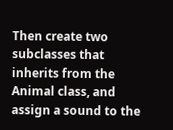Then create two subclasses that inherits from the Animal class, and assign a sound to the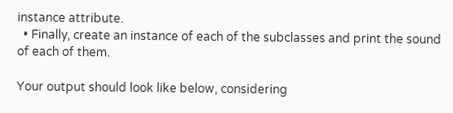instance attribute.
  • Finally, create an instance of each of the subclasses and print the sound of each of them.

Your output should look like below, considering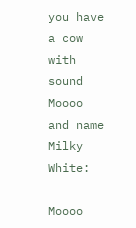you have a cow with sound Moooo and name Milky White:

Moooo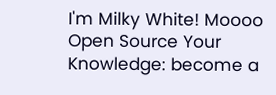I'm Milky White! Moooo
Open Source Your Knowledge: become a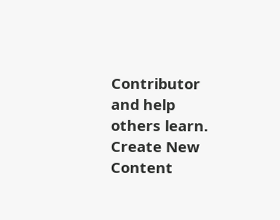Contributor and help others learn. Create New Content